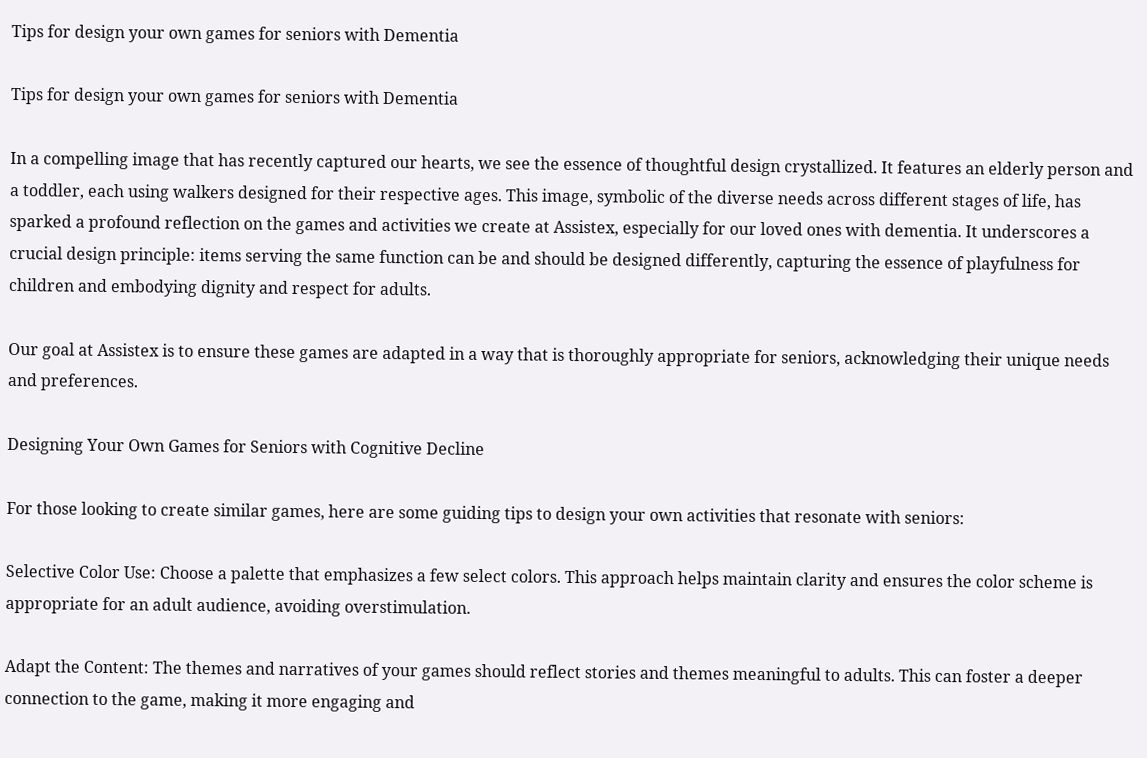Tips for design your own games for seniors with Dementia

Tips for design your own games for seniors with Dementia

In a compelling image that has recently captured our hearts, we see the essence of thoughtful design crystallized. It features an elderly person and a toddler, each using walkers designed for their respective ages. This image, symbolic of the diverse needs across different stages of life, has sparked a profound reflection on the games and activities we create at Assistex, especially for our loved ones with dementia. It underscores a crucial design principle: items serving the same function can be and should be designed differently, capturing the essence of playfulness for children and embodying dignity and respect for adults.

Our goal at Assistex is to ensure these games are adapted in a way that is thoroughly appropriate for seniors, acknowledging their unique needs and preferences.

Designing Your Own Games for Seniors with Cognitive Decline

For those looking to create similar games, here are some guiding tips to design your own activities that resonate with seniors:

Selective Color Use: Choose a palette that emphasizes a few select colors. This approach helps maintain clarity and ensures the color scheme is appropriate for an adult audience, avoiding overstimulation.

Adapt the Content: The themes and narratives of your games should reflect stories and themes meaningful to adults. This can foster a deeper connection to the game, making it more engaging and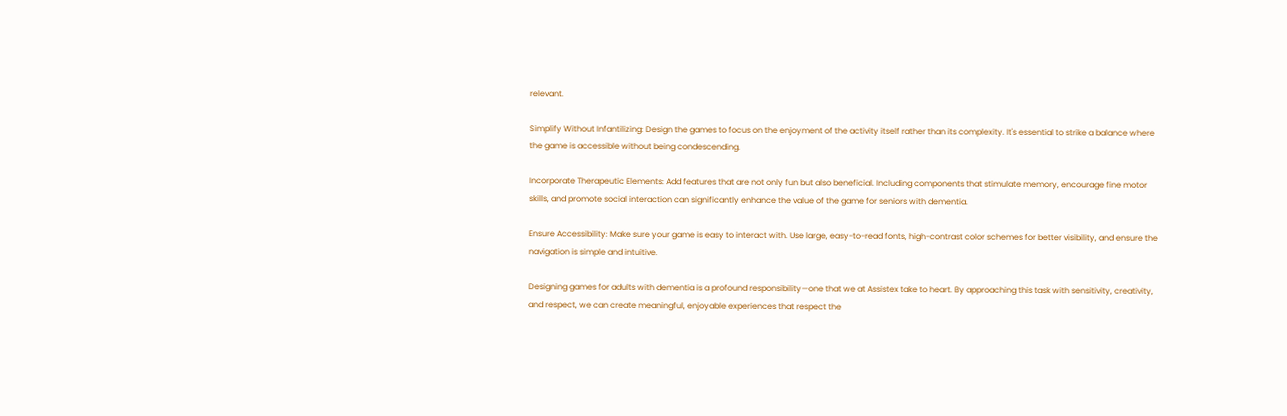relevant.

Simplify Without Infantilizing: Design the games to focus on the enjoyment of the activity itself rather than its complexity. It's essential to strike a balance where the game is accessible without being condescending.

Incorporate Therapeutic Elements: Add features that are not only fun but also beneficial. Including components that stimulate memory, encourage fine motor skills, and promote social interaction can significantly enhance the value of the game for seniors with dementia.

Ensure Accessibility: Make sure your game is easy to interact with. Use large, easy-to-read fonts, high-contrast color schemes for better visibility, and ensure the navigation is simple and intuitive.

Designing games for adults with dementia is a profound responsibility—one that we at Assistex take to heart. By approaching this task with sensitivity, creativity, and respect, we can create meaningful, enjoyable experiences that respect the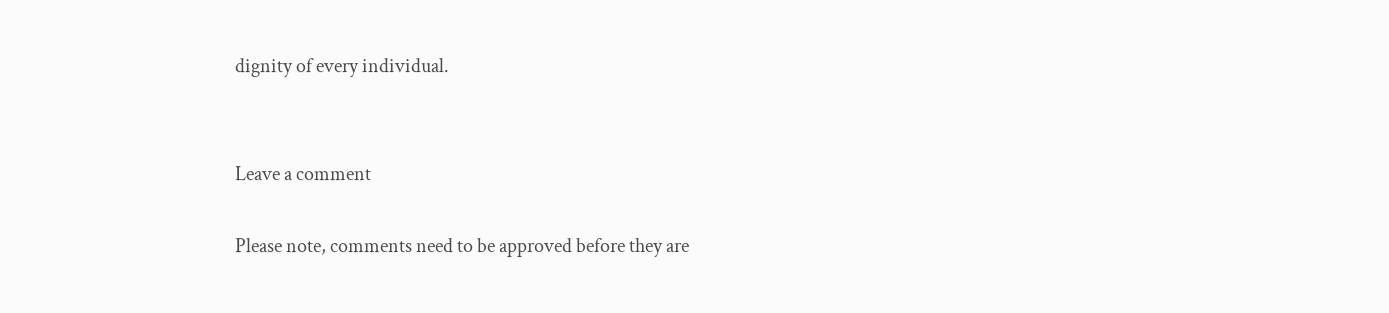dignity of every individual.


Leave a comment

Please note, comments need to be approved before they are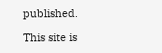published.

This site is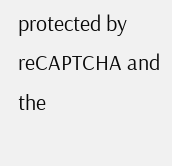protected by reCAPTCHA and the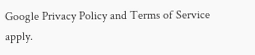Google Privacy Policy and Terms of Service apply.